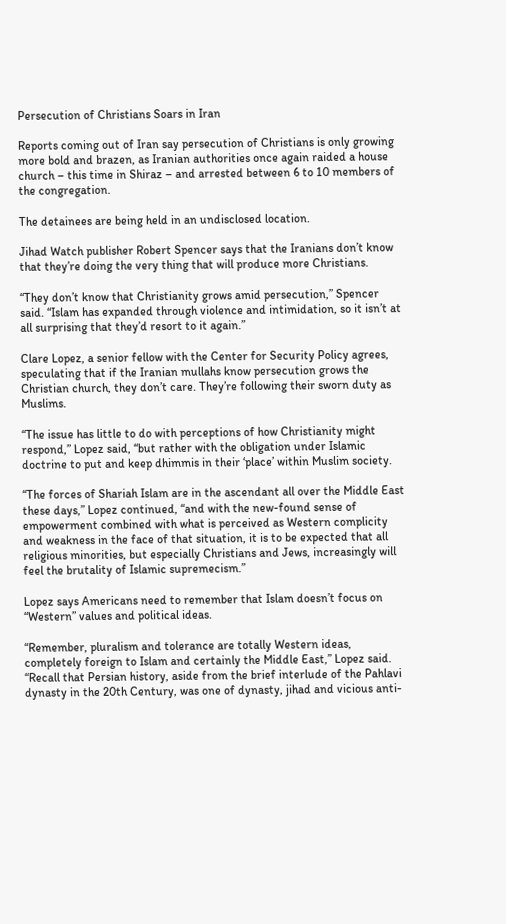Persecution of Christians Soars in Iran

Reports coming out of Iran say persecution of Christians is only growing more bold and brazen, as Iranian authorities once again raided a house church – this time in Shiraz – and arrested between 6 to 10 members of the congregation.

The detainees are being held in an undisclosed location.

Jihad Watch publisher Robert Spencer says that the Iranians don’t know that they’re doing the very thing that will produce more Christians.

“They don’t know that Christianity grows amid persecution,” Spencer said. “Islam has expanded through violence and intimidation, so it isn’t at all surprising that they’d resort to it again.”

Clare Lopez, a senior fellow with the Center for Security Policy agrees, speculating that if the Iranian mullahs know persecution grows the Christian church, they don’t care. They’re following their sworn duty as Muslims.

“The issue has little to do with perceptions of how Christianity might respond,” Lopez said, “but rather with the obligation under Islamic doctrine to put and keep dhimmis in their ‘place’ within Muslim society.

“The forces of Shariah Islam are in the ascendant all over the Middle East these days,” Lopez continued, “and with the new-found sense of empowerment combined with what is perceived as Western complicity and weakness in the face of that situation, it is to be expected that all religious minorities, but especially Christians and Jews, increasingly will feel the brutality of Islamic supremecism.”

Lopez says Americans need to remember that Islam doesn’t focus on “Western” values and political ideas.

“Remember, pluralism and tolerance are totally Western ideas, completely foreign to Islam and certainly the Middle East,” Lopez said. “Recall that Persian history, aside from the brief interlude of the Pahlavi dynasty in the 20th Century, was one of dynasty, jihad and vicious anti-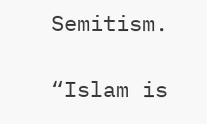Semitism.

“Islam is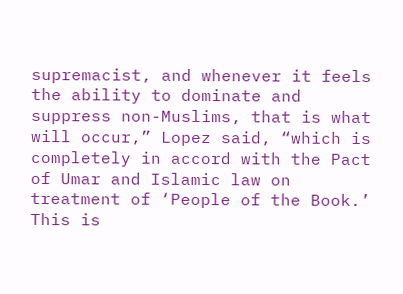supremacist, and whenever it feels the ability to dominate and suppress non-Muslims, that is what will occur,” Lopez said, “which is completely in accord with the Pact of Umar and Islamic law on treatment of ‘People of the Book.’ This is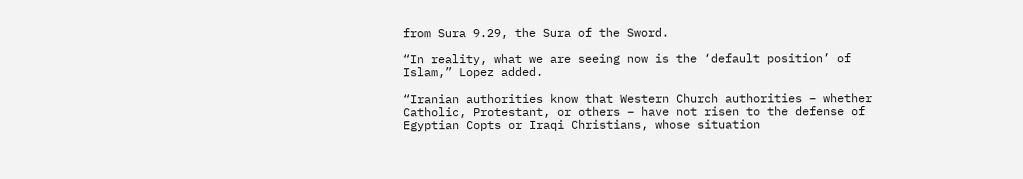from Sura 9.29, the Sura of the Sword.

“In reality, what we are seeing now is the ‘default position’ of Islam,” Lopez added.

“Iranian authorities know that Western Church authorities – whether Catholic, Protestant, or others – have not risen to the defense of Egyptian Copts or Iraqi Christians, whose situation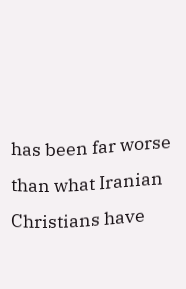has been far worse than what Iranian Christians have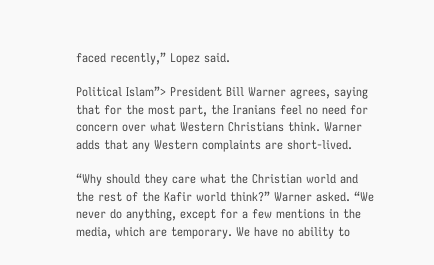faced recently,” Lopez said.

Political Islam”> President Bill Warner agrees, saying that for the most part, the Iranians feel no need for concern over what Western Christians think. Warner adds that any Western complaints are short-lived.

“Why should they care what the Christian world and the rest of the Kafir world think?” Warner asked. “We never do anything, except for a few mentions in the media, which are temporary. We have no ability to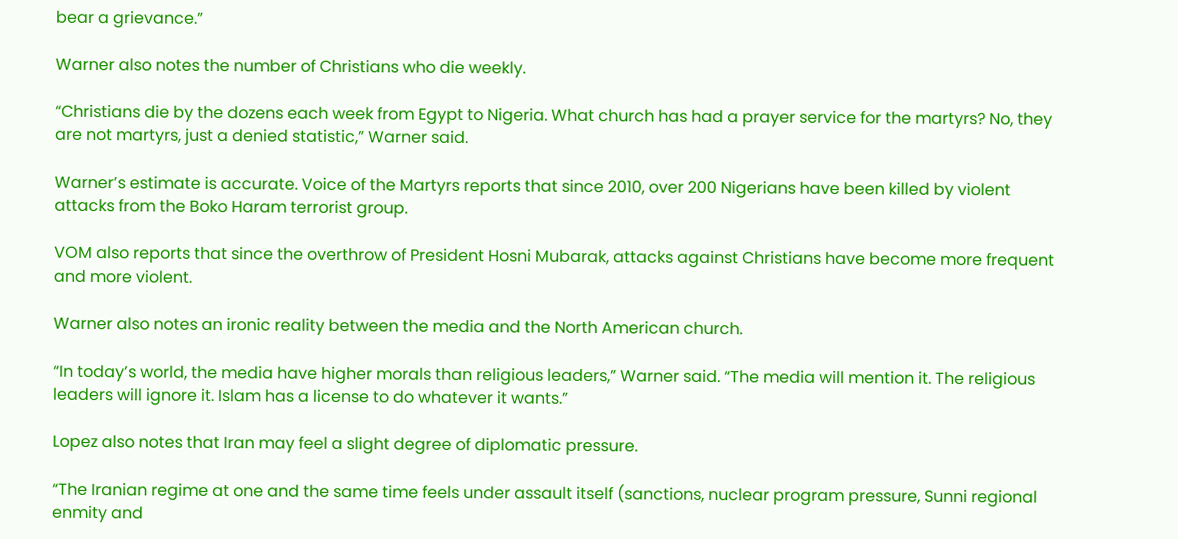bear a grievance.”

Warner also notes the number of Christians who die weekly.

“Christians die by the dozens each week from Egypt to Nigeria. What church has had a prayer service for the martyrs? No, they are not martyrs, just a denied statistic,” Warner said.

Warner’s estimate is accurate. Voice of the Martyrs reports that since 2010, over 200 Nigerians have been killed by violent attacks from the Boko Haram terrorist group.

VOM also reports that since the overthrow of President Hosni Mubarak, attacks against Christians have become more frequent and more violent.

Warner also notes an ironic reality between the media and the North American church.

“In today’s world, the media have higher morals than religious leaders,” Warner said. “The media will mention it. The religious leaders will ignore it. Islam has a license to do whatever it wants.”

Lopez also notes that Iran may feel a slight degree of diplomatic pressure.

“The Iranian regime at one and the same time feels under assault itself (sanctions, nuclear program pressure, Sunni regional enmity and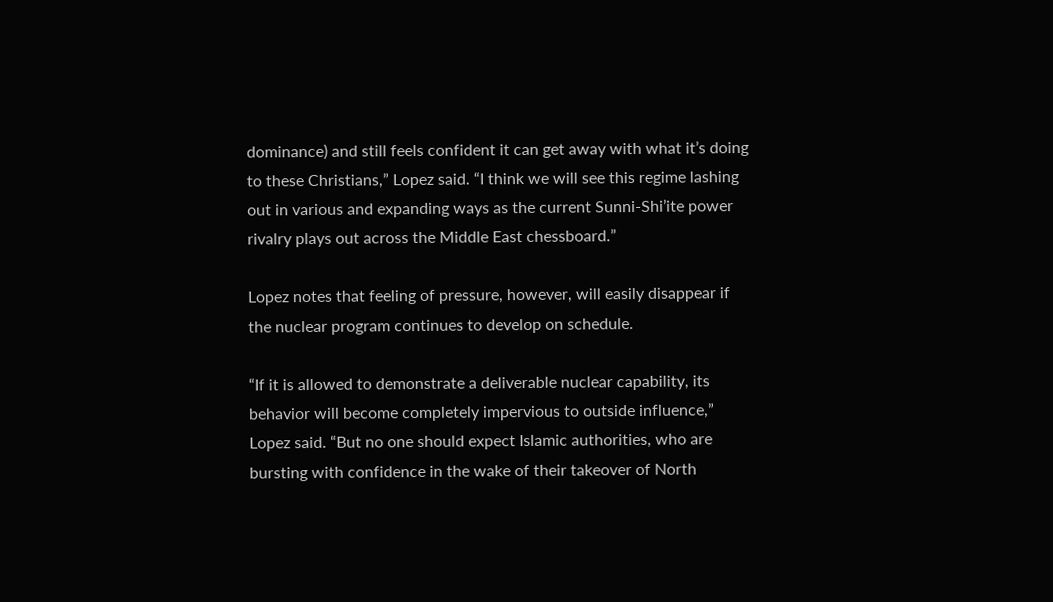dominance) and still feels confident it can get away with what it’s doing to these Christians,” Lopez said. “I think we will see this regime lashing out in various and expanding ways as the current Sunni-Shi’ite power rivalry plays out across the Middle East chessboard.”

Lopez notes that feeling of pressure, however, will easily disappear if the nuclear program continues to develop on schedule.

“If it is allowed to demonstrate a deliverable nuclear capability, its behavior will become completely impervious to outside influence,” Lopez said. “But no one should expect Islamic authorities, who are bursting with confidence in the wake of their takeover of North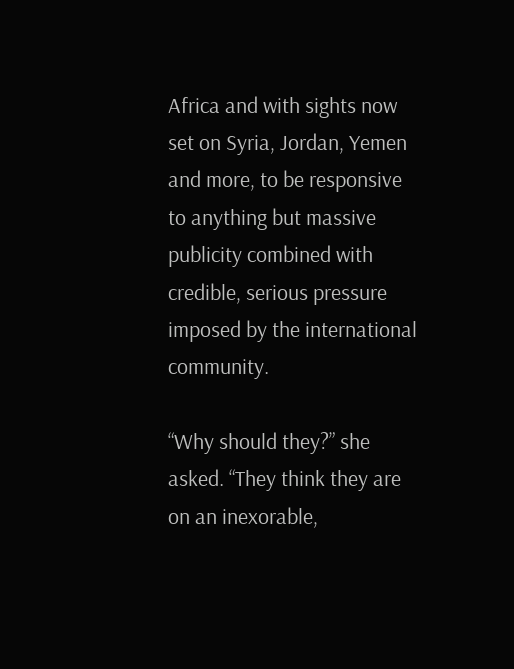Africa and with sights now set on Syria, Jordan, Yemen and more, to be responsive to anything but massive publicity combined with credible, serious pressure imposed by the international community.

“Why should they?” she asked. “They think they are on an inexorable,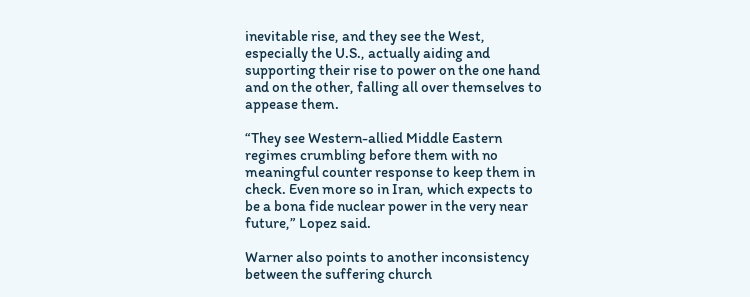inevitable rise, and they see the West, especially the U.S., actually aiding and supporting their rise to power on the one hand and on the other, falling all over themselves to appease them.

“They see Western-allied Middle Eastern regimes crumbling before them with no meaningful counter response to keep them in check. Even more so in Iran, which expects to be a bona fide nuclear power in the very near future,” Lopez said.

Warner also points to another inconsistency between the suffering church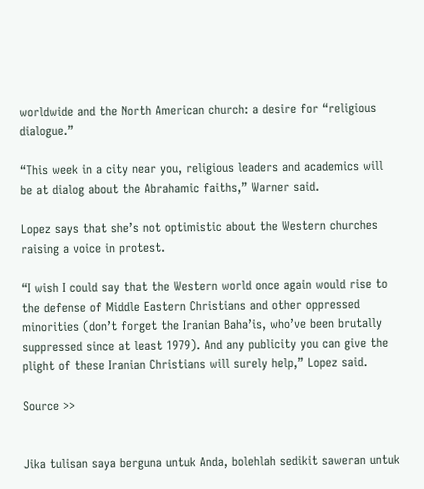worldwide and the North American church: a desire for “religious dialogue.”

“This week in a city near you, religious leaders and academics will be at dialog about the Abrahamic faiths,” Warner said.

Lopez says that she’s not optimistic about the Western churches raising a voice in protest.

“I wish I could say that the Western world once again would rise to the defense of Middle Eastern Christians and other oppressed minorities (don’t forget the Iranian Baha’is, who’ve been brutally suppressed since at least 1979). And any publicity you can give the plight of these Iranian Christians will surely help,” Lopez said.

Source >>


Jika tulisan saya berguna untuk Anda, bolehlah sedikit saweran untuk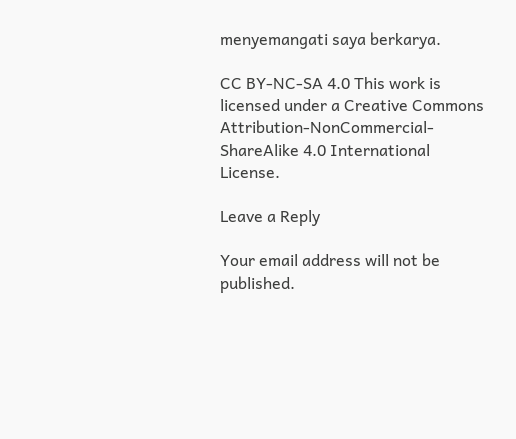menyemangati saya berkarya.

CC BY-NC-SA 4.0 This work is licensed under a Creative Commons Attribution-NonCommercial-ShareAlike 4.0 International License.

Leave a Reply

Your email address will not be published.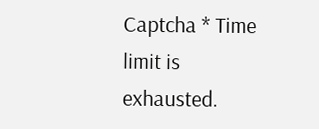Captcha * Time limit is exhausted.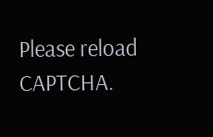Please reload CAPTCHA.